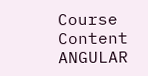Course Content
ANGULAR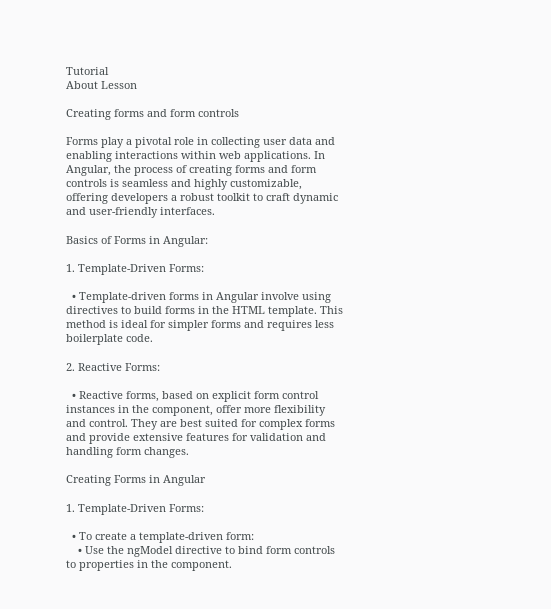Tutorial
About Lesson

Creating forms and form controls

Forms play a pivotal role in collecting user data and enabling interactions within web applications. In Angular, the process of creating forms and form controls is seamless and highly customizable, offering developers a robust toolkit to craft dynamic and user-friendly interfaces.

Basics of Forms in Angular:

1. Template-Driven Forms:

  • Template-driven forms in Angular involve using directives to build forms in the HTML template. This method is ideal for simpler forms and requires less boilerplate code.

2. Reactive Forms:

  • Reactive forms, based on explicit form control instances in the component, offer more flexibility and control. They are best suited for complex forms and provide extensive features for validation and handling form changes.

Creating Forms in Angular

1. Template-Driven Forms:

  • To create a template-driven form:
    • Use the ngModel directive to bind form controls to properties in the component.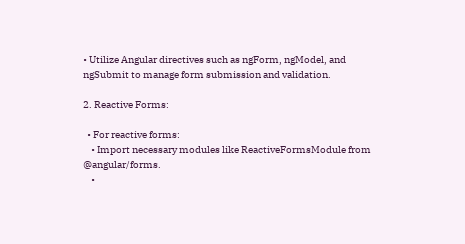• Utilize Angular directives such as ngForm, ngModel, and ngSubmit to manage form submission and validation.

2. Reactive Forms:

  • For reactive forms:
    • Import necessary modules like ReactiveFormsModule from @angular/forms.
    •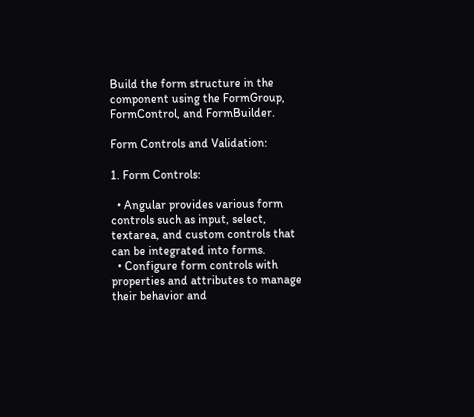Build the form structure in the component using the FormGroup, FormControl, and FormBuilder.

Form Controls and Validation:

1. Form Controls:

  • Angular provides various form controls such as input, select, textarea, and custom controls that can be integrated into forms.
  • Configure form controls with properties and attributes to manage their behavior and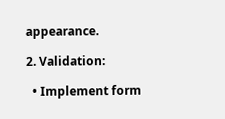appearance.

2. Validation:

  • Implement form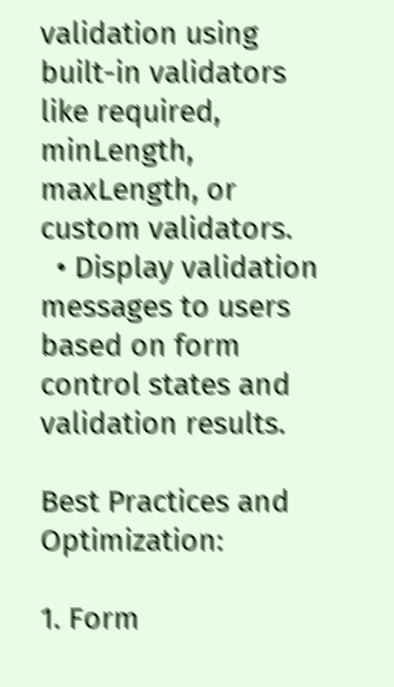validation using built-in validators like required, minLength, maxLength, or custom validators.
  • Display validation messages to users based on form control states and validation results.

Best Practices and Optimization:

1. Form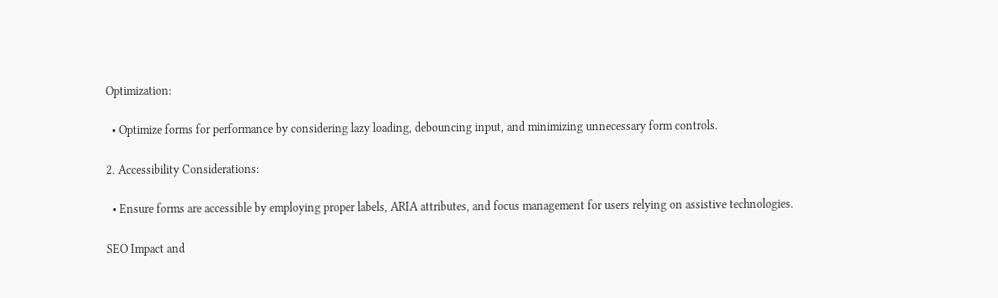Optimization:

  • Optimize forms for performance by considering lazy loading, debouncing input, and minimizing unnecessary form controls.

2. Accessibility Considerations:

  • Ensure forms are accessible by employing proper labels, ARIA attributes, and focus management for users relying on assistive technologies.

SEO Impact and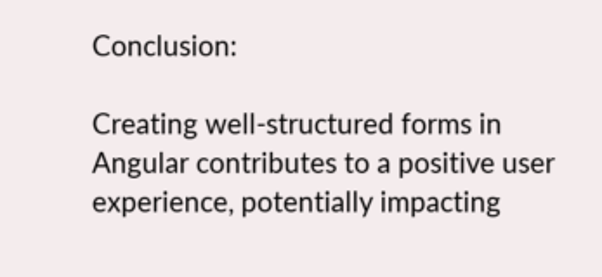Conclusion:

Creating well-structured forms in Angular contributes to a positive user experience, potentially impacting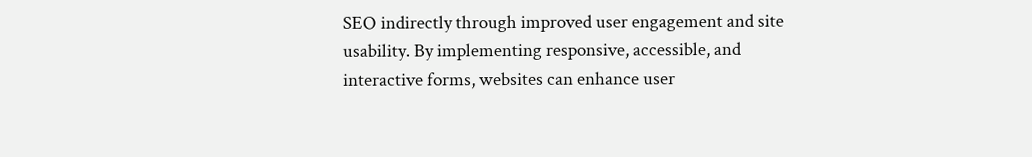SEO indirectly through improved user engagement and site usability. By implementing responsive, accessible, and interactive forms, websites can enhance user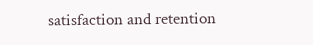satisfaction and retention